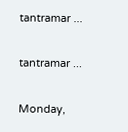tantramar ...

tantramar ...

Monday,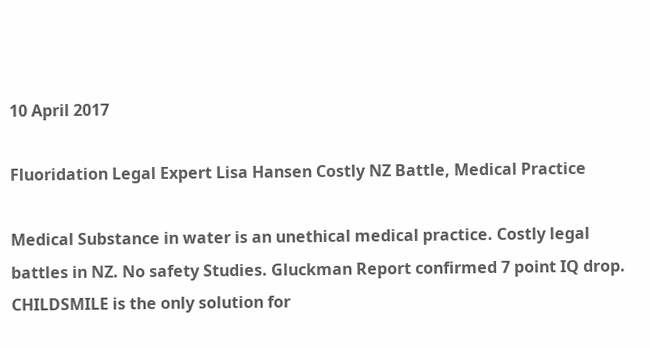10 April 2017

Fluoridation Legal Expert Lisa Hansen Costly NZ Battle, Medical Practice

Medical Substance in water is an unethical medical practice. Costly legal battles in NZ. No safety Studies. Gluckman Report confirmed 7 point IQ drop. CHILDSMILE is the only solution for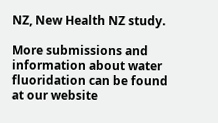NZ, New Health NZ study.

More submissions and information about water fluoridation can be found at our website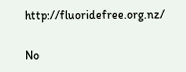http://fluoridefree.org.nz/

No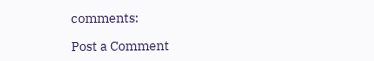comments:

Post a Comment